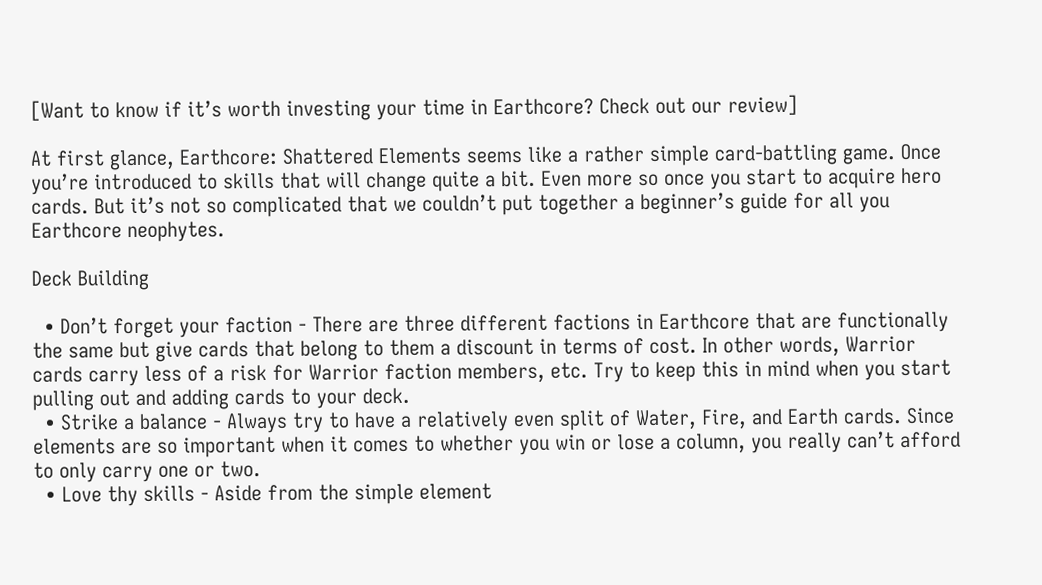[Want to know if it’s worth investing your time in Earthcore? Check out our review]

At first glance, Earthcore: Shattered Elements seems like a rather simple card-battling game. Once you’re introduced to skills that will change quite a bit. Even more so once you start to acquire hero cards. But it’s not so complicated that we couldn’t put together a beginner’s guide for all you Earthcore neophytes.

Deck Building

  • Don’t forget your faction - There are three different factions in Earthcore that are functionally the same but give cards that belong to them a discount in terms of cost. In other words, Warrior cards carry less of a risk for Warrior faction members, etc. Try to keep this in mind when you start pulling out and adding cards to your deck.
  • Strike a balance - Always try to have a relatively even split of Water, Fire, and Earth cards. Since elements are so important when it comes to whether you win or lose a column, you really can’t afford to only carry one or two.
  • Love thy skills - Aside from the simple element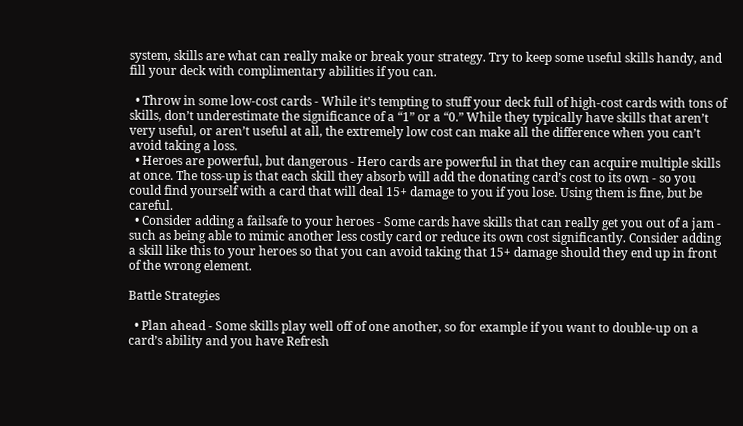system, skills are what can really make or break your strategy. Try to keep some useful skills handy, and fill your deck with complimentary abilities if you can.

  • Throw in some low-cost cards - While it’s tempting to stuff your deck full of high-cost cards with tons of skills, don’t underestimate the significance of a “1” or a “0.” While they typically have skills that aren’t very useful, or aren’t useful at all, the extremely low cost can make all the difference when you can’t avoid taking a loss.
  • Heroes are powerful, but dangerous - Hero cards are powerful in that they can acquire multiple skills at once. The toss-up is that each skill they absorb will add the donating card’s cost to its own - so you could find yourself with a card that will deal 15+ damage to you if you lose. Using them is fine, but be careful.
  • Consider adding a failsafe to your heroes - Some cards have skills that can really get you out of a jam - such as being able to mimic another less costly card or reduce its own cost significantly. Consider adding a skill like this to your heroes so that you can avoid taking that 15+ damage should they end up in front of the wrong element.

Battle Strategies

  • Plan ahead - Some skills play well off of one another, so for example if you want to double-up on a card’s ability and you have Refresh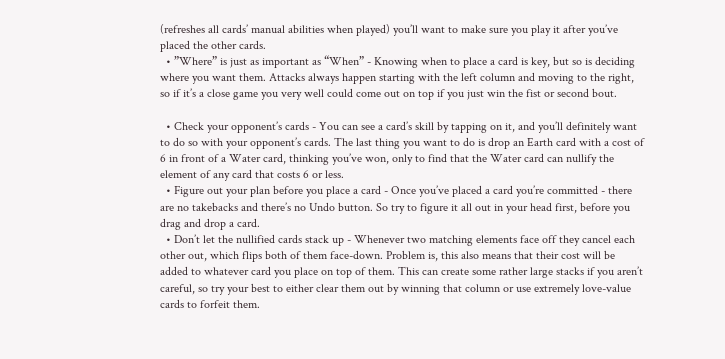(refreshes all cards’ manual abilities when played) you’ll want to make sure you play it after you’ve placed the other cards.
  • ”Where” is just as important as “When” - Knowing when to place a card is key, but so is deciding where you want them. Attacks always happen starting with the left column and moving to the right, so if it’s a close game you very well could come out on top if you just win the fist or second bout.

  • Check your opponent’s cards - You can see a card’s skill by tapping on it, and you’ll definitely want to do so with your opponent’s cards. The last thing you want to do is drop an Earth card with a cost of 6 in front of a Water card, thinking you’ve won, only to find that the Water card can nullify the element of any card that costs 6 or less.
  • Figure out your plan before you place a card - Once you’ve placed a card you’re committed - there are no takebacks and there’s no Undo button. So try to figure it all out in your head first, before you drag and drop a card.
  • Don’t let the nullified cards stack up - Whenever two matching elements face off they cancel each other out, which flips both of them face-down. Problem is, this also means that their cost will be added to whatever card you place on top of them. This can create some rather large stacks if you aren’t careful, so try your best to either clear them out by winning that column or use extremely love-value cards to forfeit them.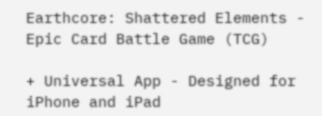Earthcore: Shattered Elements - Epic Card Battle Game (TCG)

+ Universal App - Designed for iPhone and iPad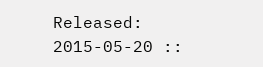Released: 2015-05-20 ::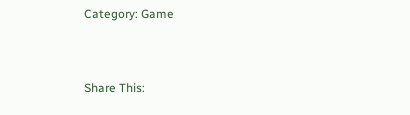Category: Game


Share This: